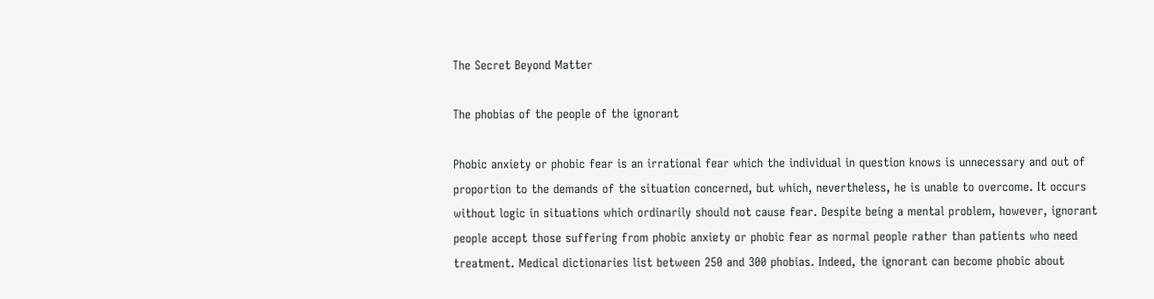The Secret Beyond Matter

The phobias of the people of the ignorant

Phobic anxiety or phobic fear is an irrational fear which the individual in question knows is unnecessary and out of proportion to the demands of the situation concerned, but which, nevertheless, he is unable to overcome. It occurs without logic in situations which ordinarily should not cause fear. Despite being a mental problem, however, ignorant people accept those suffering from phobic anxiety or phobic fear as normal people rather than patients who need treatment. Medical dictionaries list between 250 and 300 phobias. Indeed, the ignorant can become phobic about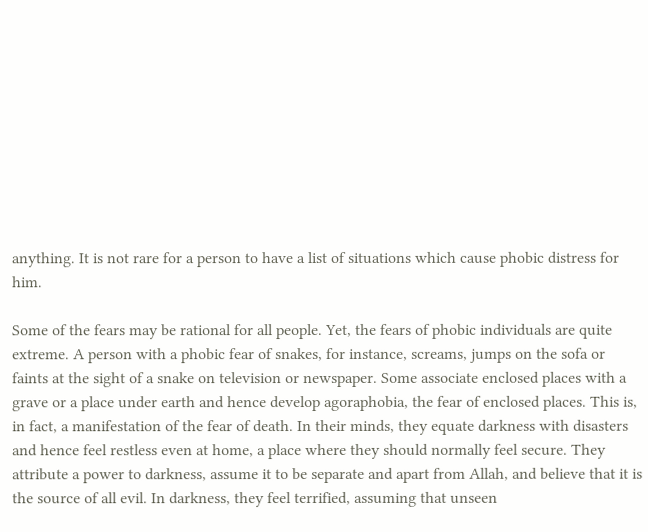anything. It is not rare for a person to have a list of situations which cause phobic distress for him.

Some of the fears may be rational for all people. Yet, the fears of phobic individuals are quite extreme. A person with a phobic fear of snakes, for instance, screams, jumps on the sofa or faints at the sight of a snake on television or newspaper. Some associate enclosed places with a grave or a place under earth and hence develop agoraphobia, the fear of enclosed places. This is, in fact, a manifestation of the fear of death. In their minds, they equate darkness with disasters and hence feel restless even at home, a place where they should normally feel secure. They attribute a power to darkness, assume it to be separate and apart from Allah, and believe that it is the source of all evil. In darkness, they feel terrified, assuming that unseen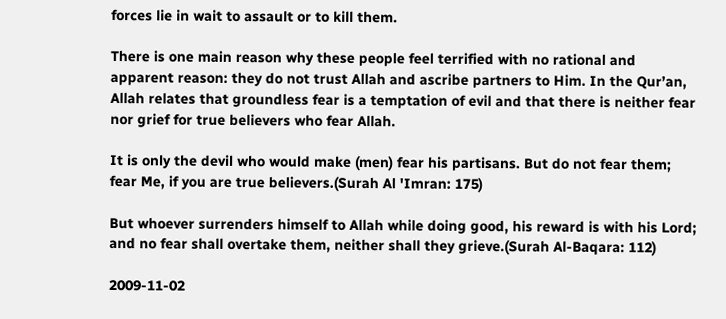forces lie in wait to assault or to kill them.

There is one main reason why these people feel terrified with no rational and apparent reason: they do not trust Allah and ascribe partners to Him. In the Qur’an, Allah relates that groundless fear is a temptation of evil and that there is neither fear nor grief for true believers who fear Allah.

It is only the devil who would make (men) fear his partisans. But do not fear them; fear Me, if you are true believers.(Surah Al 'Imran: 175)

But whoever surrenders himself to Allah while doing good, his reward is with his Lord; and no fear shall overtake them, neither shall they grieve.(Surah Al-Baqara: 112)

2009-11-02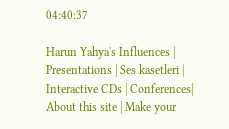04:40:37

Harun Yahya's Influences | Presentations | Ses kasetleri | Interactive CDs | Conferences| About this site | Make your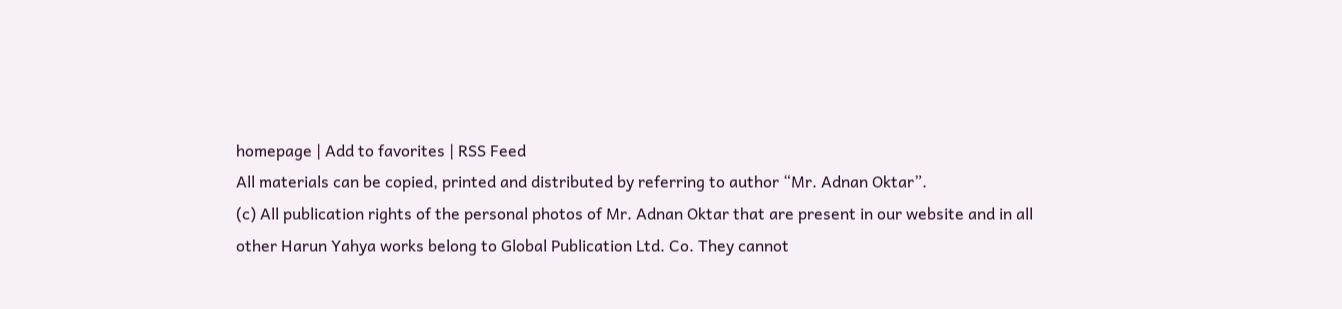homepage | Add to favorites | RSS Feed
All materials can be copied, printed and distributed by referring to author “Mr. Adnan Oktar”.
(c) All publication rights of the personal photos of Mr. Adnan Oktar that are present in our website and in all other Harun Yahya works belong to Global Publication Ltd. Co. They cannot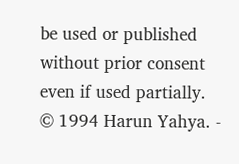be used or published without prior consent even if used partially.
© 1994 Harun Yahya. -